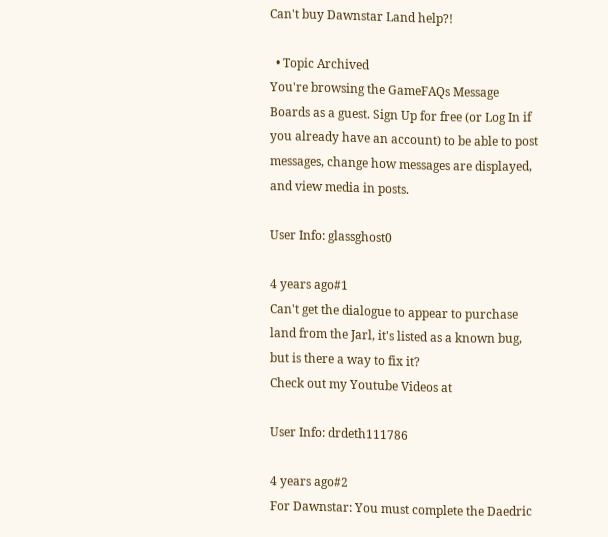Can't buy Dawnstar Land help?!

  • Topic Archived
You're browsing the GameFAQs Message Boards as a guest. Sign Up for free (or Log In if you already have an account) to be able to post messages, change how messages are displayed, and view media in posts.

User Info: glassghost0

4 years ago#1
Can't get the dialogue to appear to purchase land from the Jarl, it's listed as a known bug, but is there a way to fix it?
Check out my Youtube Videos at

User Info: drdeth111786

4 years ago#2
For Dawnstar: You must complete the Daedric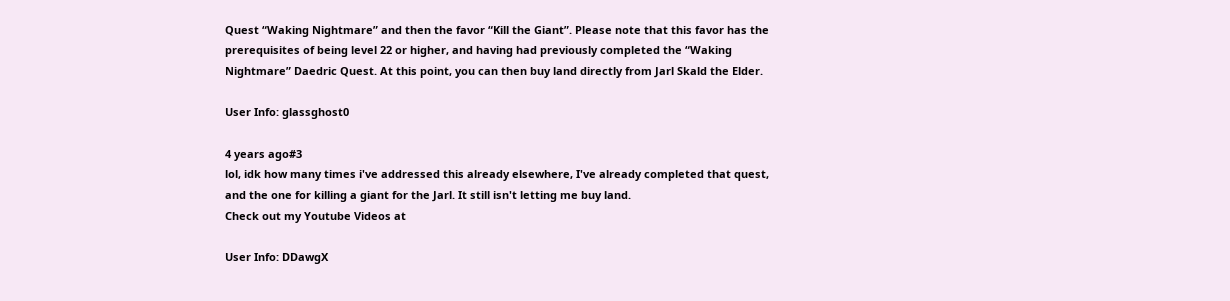Quest “Waking Nightmare” and then the favor “Kill the Giant”. Please note that this favor has the prerequisites of being level 22 or higher, and having had previously completed the “Waking Nightmare” Daedric Quest. At this point, you can then buy land directly from Jarl Skald the Elder.

User Info: glassghost0

4 years ago#3
lol, idk how many times i've addressed this already elsewhere, I've already completed that quest, and the one for killing a giant for the Jarl. It still isn't letting me buy land.
Check out my Youtube Videos at

User Info: DDawgX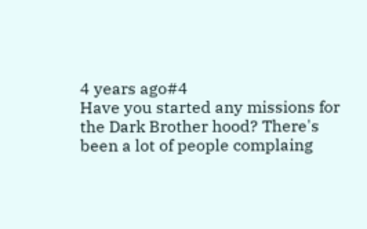4 years ago#4
Have you started any missions for the Dark Brother hood? There's been a lot of people complaing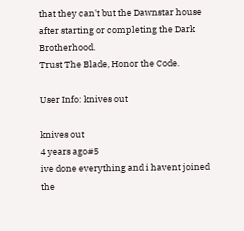that they can't but the Dawnstar house after starting or completing the Dark Brotherhood.
Trust The Blade, Honor the Code.

User Info: knives out

knives out
4 years ago#5
ive done everything and i havent joined the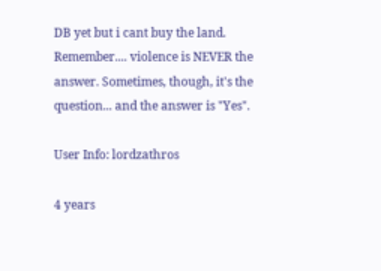DB yet but i cant buy the land.
Remember.... violence is NEVER the answer. Sometimes, though, it's the question... and the answer is "Yes".

User Info: lordzathros

4 years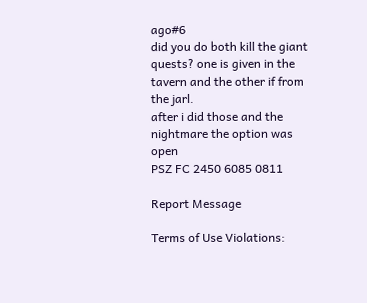ago#6
did you do both kill the giant quests? one is given in the tavern and the other if from the jarl.
after i did those and the nightmare the option was open
PSZ FC 2450 6085 0811

Report Message

Terms of Use Violations: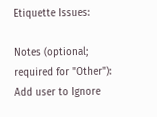Etiquette Issues:

Notes (optional; required for "Other"):
Add user to Ignore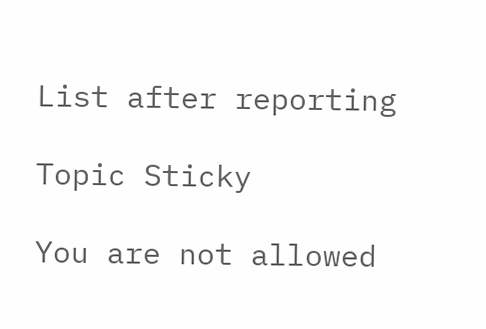List after reporting

Topic Sticky

You are not allowed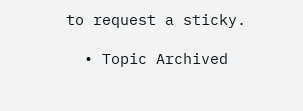to request a sticky.

  • Topic Archived